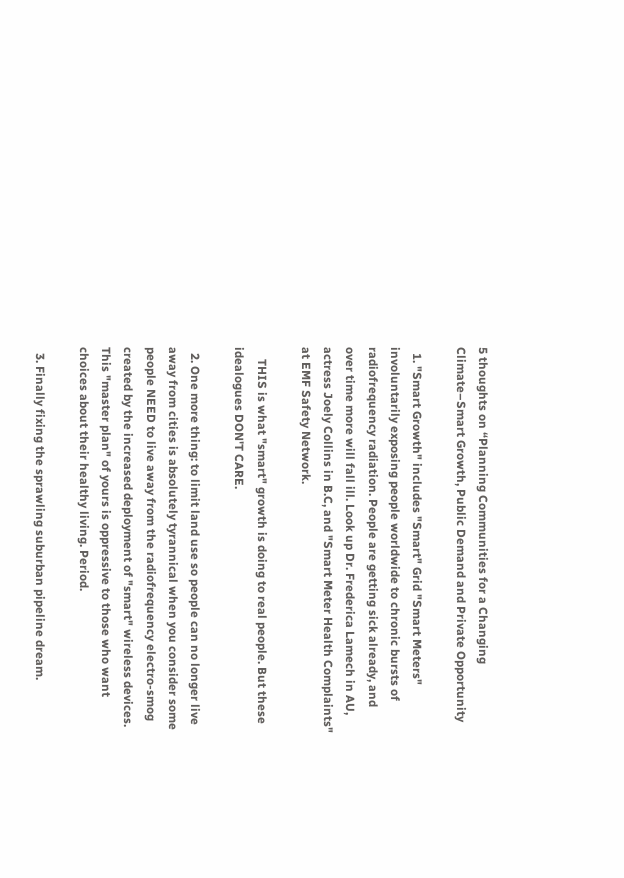5 thoughts on “Planning Communities for a Changing Climate–Smart Growth, Public Demand and Private Opportunity

  1. "Smart Growth" includes "Smart" Grid "Smart Meters" involuntarily exposing people worldwide to chronic bursts of radiofrequency radiation. People are getting sick already, and over time more will fall ill. Look up Dr. Frederica Lamech in AU, actress Joely Collins in B.C, and "Smart Meter Health Complaints" at EMF Safety Network.

    THIS is what "smart" growth is doing to real people. But these idealogues DON'T CARE.

  2. One more thing: to limit land use so people can no longer live away from cities is absolutely tyrannical when you consider some people NEED to live away from the radiofrequency electro-smog created by the increased deployment of "smart" wireless devices. This "master plan" of yours is oppressive to those who want choices about their healthy living. Period.

  3. Finally fixing the sprawling suburban pipeline dream.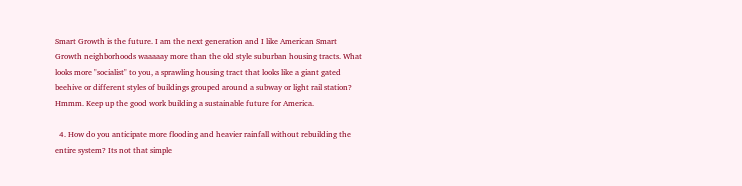Smart Growth is the future. I am the next generation and I like American Smart Growth neighborhoods waaaaay more than the old style suburban housing tracts. What looks more "socialist" to you, a sprawling housing tract that looks like a giant gated beehive or different styles of buildings grouped around a subway or light rail station? Hmmm. Keep up the good work building a sustainable future for America.

  4. How do you anticipate more flooding and heavier rainfall without rebuilding the entire system? Its not that simple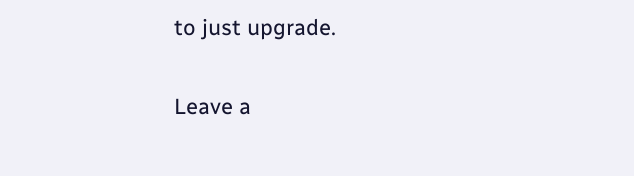to just upgrade.

Leave a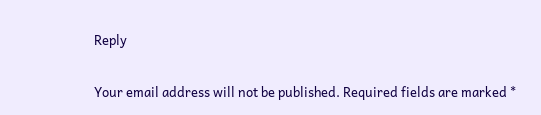Reply

Your email address will not be published. Required fields are marked *